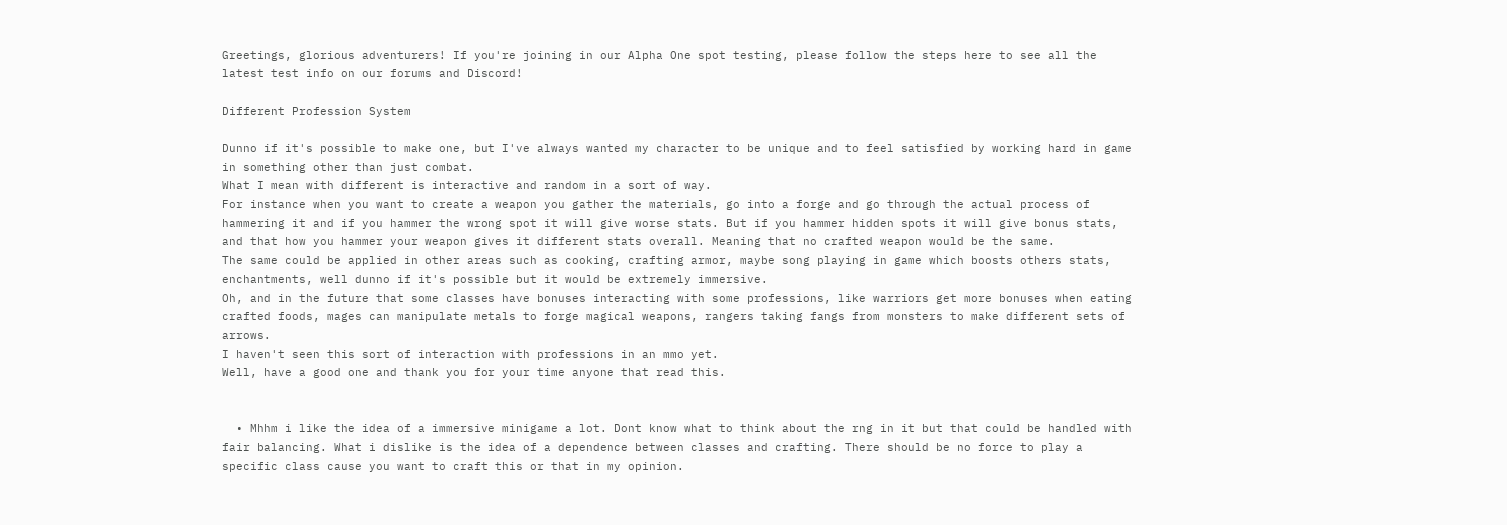Greetings, glorious adventurers! If you're joining in our Alpha One spot testing, please follow the steps here to see all the latest test info on our forums and Discord!

Different Profession System

Dunno if it's possible to make one, but I've always wanted my character to be unique and to feel satisfied by working hard in game in something other than just combat.
What I mean with different is interactive and random in a sort of way.
For instance when you want to create a weapon you gather the materials, go into a forge and go through the actual process of hammering it and if you hammer the wrong spot it will give worse stats. But if you hammer hidden spots it will give bonus stats, and that how you hammer your weapon gives it different stats overall. Meaning that no crafted weapon would be the same.
The same could be applied in other areas such as cooking, crafting armor, maybe song playing in game which boosts others stats, enchantments, well dunno if it's possible but it would be extremely immersive.
Oh, and in the future that some classes have bonuses interacting with some professions, like warriors get more bonuses when eating crafted foods, mages can manipulate metals to forge magical weapons, rangers taking fangs from monsters to make different sets of arrows.
I haven't seen this sort of interaction with professions in an mmo yet.
Well, have a good one and thank you for your time anyone that read this.


  • Mhhm i like the idea of a immersive minigame a lot. Dont know what to think about the rng in it but that could be handled with fair balancing. What i dislike is the idea of a dependence between classes and crafting. There should be no force to play a specific class cause you want to craft this or that in my opinion.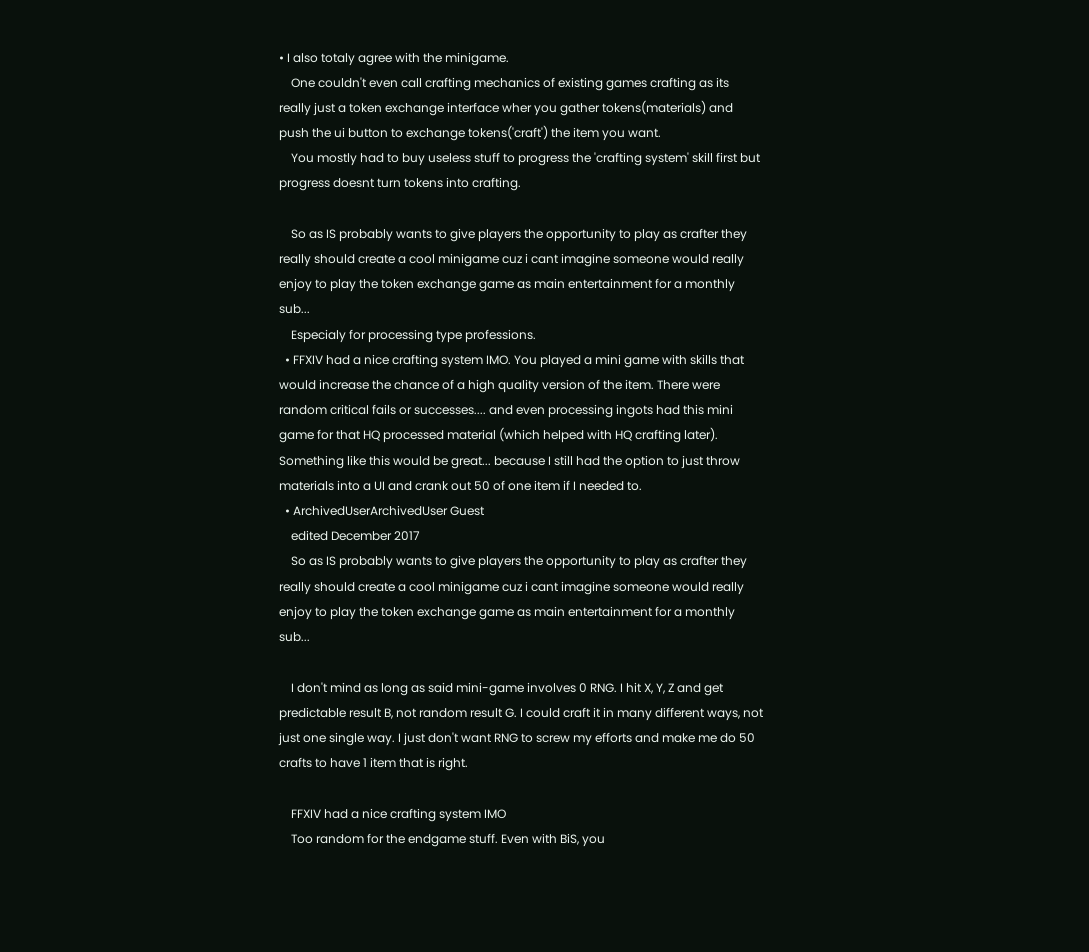• I also totaly agree with the minigame.
    One couldn't even call crafting mechanics of existing games crafting as its really just a token exchange interface wher you gather tokens(materials) and push the ui button to exchange tokens('craft') the item you want.
    You mostly had to buy useless stuff to progress the 'crafting system' skill first but progress doesnt turn tokens into crafting.

    So as IS probably wants to give players the opportunity to play as crafter they really should create a cool minigame cuz i cant imagine someone would really enjoy to play the token exchange game as main entertainment for a monthly sub...
    Especialy for processing type professions.
  • FFXIV had a nice crafting system IMO. You played a mini game with skills that would increase the chance of a high quality version of the item. There were random critical fails or successes.... and even processing ingots had this mini game for that HQ processed material (which helped with HQ crafting later). Something like this would be great... because I still had the option to just throw materials into a UI and crank out 50 of one item if I needed to.
  • ArchivedUserArchivedUser Guest
    edited December 2017
    So as IS probably wants to give players the opportunity to play as crafter they really should create a cool minigame cuz i cant imagine someone would really enjoy to play the token exchange game as main entertainment for a monthly sub...

    I don't mind as long as said mini-game involves 0 RNG. I hit X, Y, Z and get predictable result B, not random result G. I could craft it in many different ways, not just one single way. I just don't want RNG to screw my efforts and make me do 50 crafts to have 1 item that is right.

    FFXIV had a nice crafting system IMO
    Too random for the endgame stuff. Even with BiS, you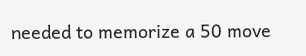needed to memorize a 50 move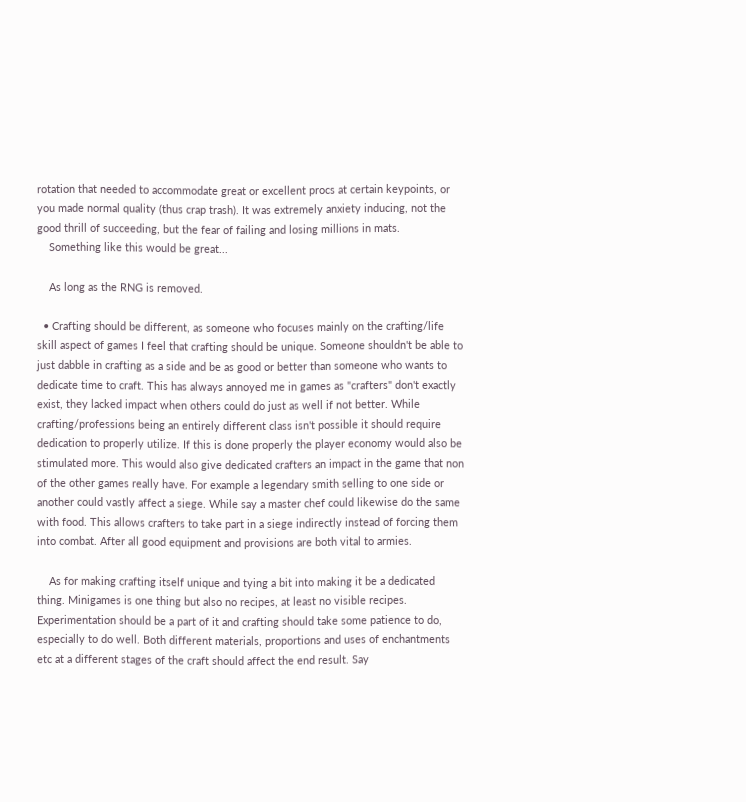rotation that needed to accommodate great or excellent procs at certain keypoints, or you made normal quality (thus crap trash). It was extremely anxiety inducing, not the good thrill of succeeding, but the fear of failing and losing millions in mats.
    Something like this would be great...

    As long as the RNG is removed.

  • Crafting should be different, as someone who focuses mainly on the crafting/life skill aspect of games I feel that crafting should be unique. Someone shouldn't be able to just dabble in crafting as a side and be as good or better than someone who wants to dedicate time to craft. This has always annoyed me in games as "crafters" don't exactly exist, they lacked impact when others could do just as well if not better. While crafting/professions being an entirely different class isn't possible it should require dedication to properly utilize. If this is done properly the player economy would also be stimulated more. This would also give dedicated crafters an impact in the game that non of the other games really have. For example a legendary smith selling to one side or another could vastly affect a siege. While say a master chef could likewise do the same with food. This allows crafters to take part in a siege indirectly instead of forcing them into combat. After all good equipment and provisions are both vital to armies.

    As for making crafting itself unique and tying a bit into making it be a dedicated thing. Minigames is one thing but also no recipes, at least no visible recipes. Experimentation should be a part of it and crafting should take some patience to do, especially to do well. Both different materials, proportions and uses of enchantments etc at a different stages of the craft should affect the end result. Say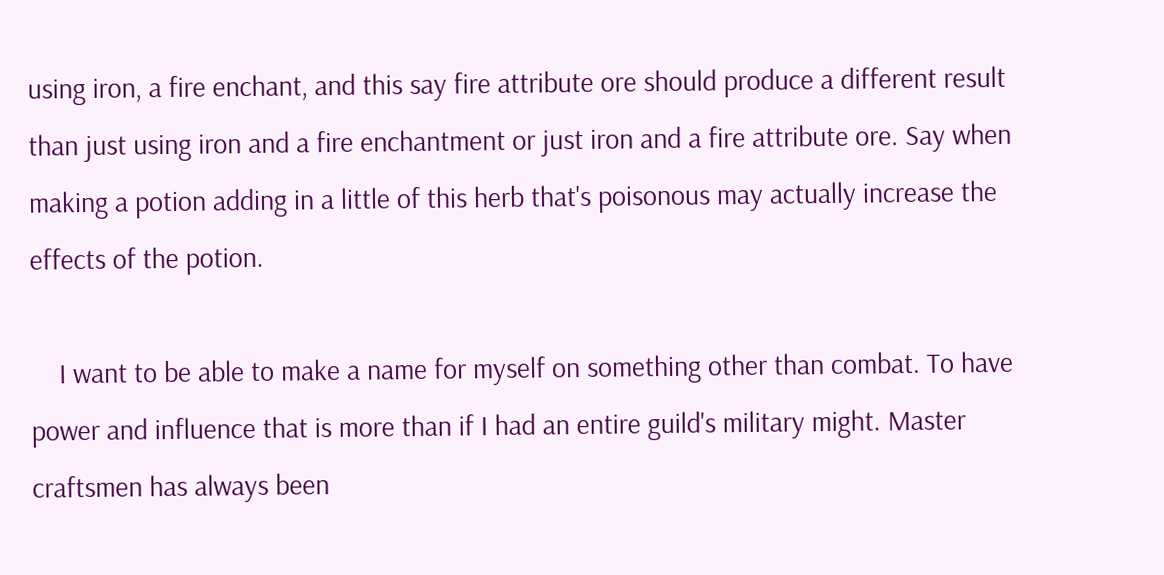using iron, a fire enchant, and this say fire attribute ore should produce a different result than just using iron and a fire enchantment or just iron and a fire attribute ore. Say when making a potion adding in a little of this herb that's poisonous may actually increase the effects of the potion.

    I want to be able to make a name for myself on something other than combat. To have power and influence that is more than if I had an entire guild's military might. Master craftsmen has always been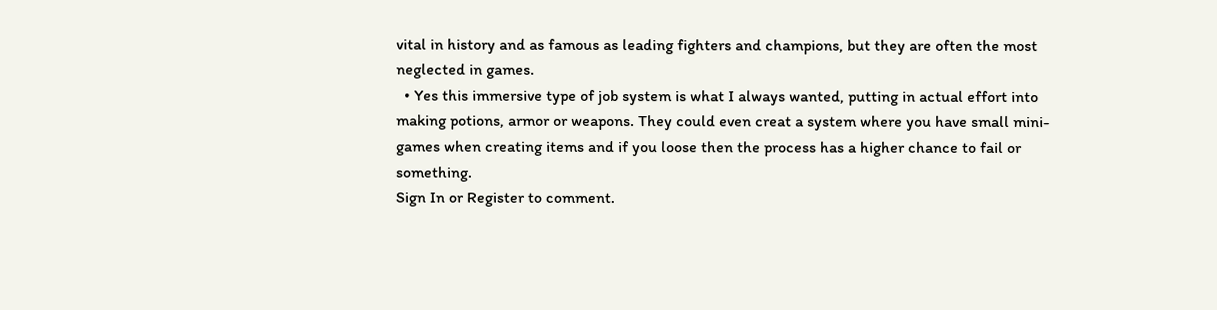vital in history and as famous as leading fighters and champions, but they are often the most neglected in games.
  • Yes this immersive type of job system is what I always wanted, putting in actual effort into making potions, armor or weapons. They could even creat a system where you have small mini-games when creating items and if you loose then the process has a higher chance to fail or something.
Sign In or Register to comment.